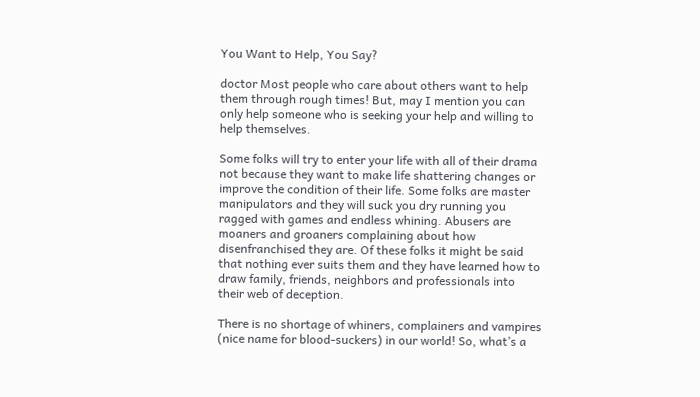You Want to Help, You Say?

doctor Most people who care about others want to help them through rough times! But, may I mention you can only help someone who is seeking your help and willing to help themselves.

Some folks will try to enter your life with all of their drama not because they want to make life shattering changes or improve the condition of their life. Some folks are master manipulators and they will suck you dry running you ragged with games and endless whining. Abusers are moaners and groaners complaining about how disenfranchised they are. Of these folks it might be said that nothing ever suits them and they have learned how to draw family, friends, neighbors and professionals into their web of deception.

There is no shortage of whiners, complainers and vampires (nice name for blood-suckers) in our world! So, what’s a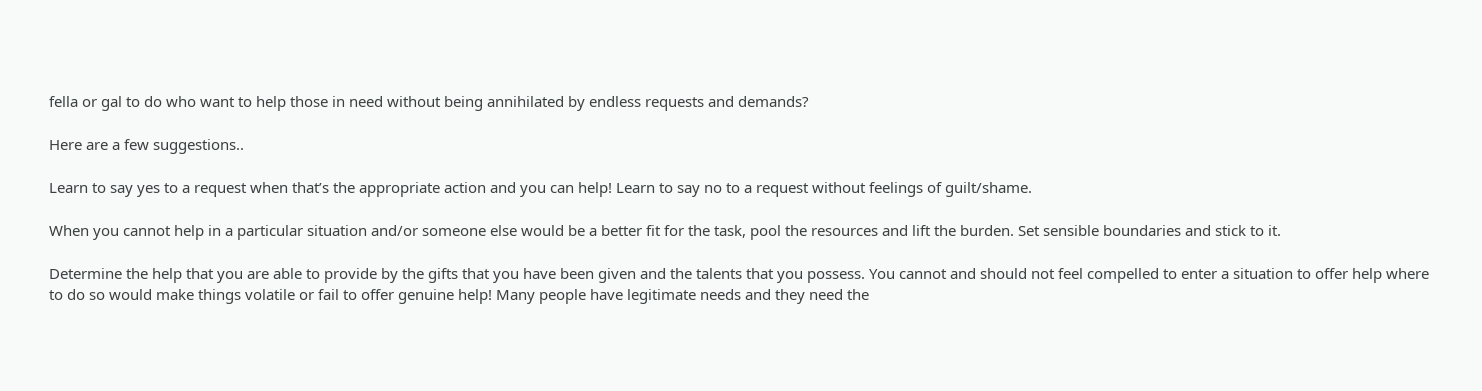fella or gal to do who want to help those in need without being annihilated by endless requests and demands?

Here are a few suggestions..

Learn to say yes to a request when that’s the appropriate action and you can help! Learn to say no to a request without feelings of guilt/shame.

When you cannot help in a particular situation and/or someone else would be a better fit for the task, pool the resources and lift the burden. Set sensible boundaries and stick to it.

Determine the help that you are able to provide by the gifts that you have been given and the talents that you possess. You cannot and should not feel compelled to enter a situation to offer help where to do so would make things volatile or fail to offer genuine help! Many people have legitimate needs and they need the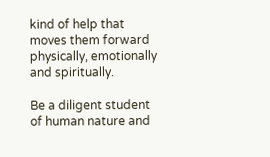kind of help that moves them forward physically, emotionally and spiritually.

Be a diligent student of human nature and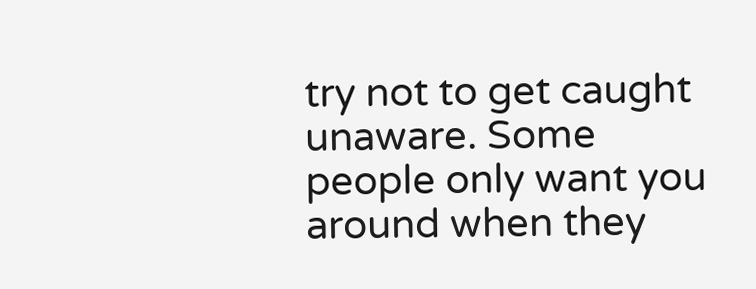try not to get caught unaware. Some people only want you around when they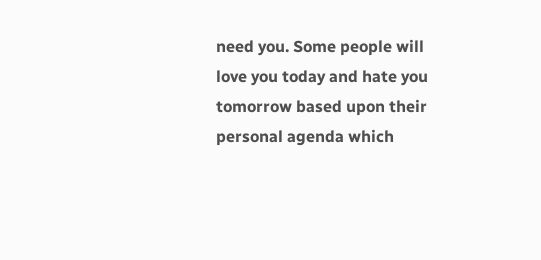need you. Some people will love you today and hate you tomorrow based upon their personal agenda which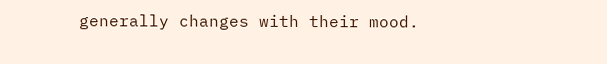generally changes with their mood.